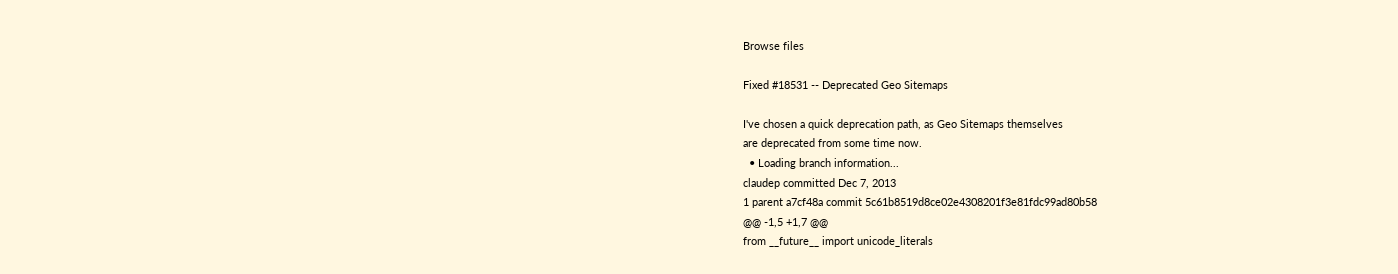Browse files

Fixed #18531 -- Deprecated Geo Sitemaps

I've chosen a quick deprecation path, as Geo Sitemaps themselves
are deprecated from some time now.
  • Loading branch information...
claudep committed Dec 7, 2013
1 parent a7cf48a commit 5c61b8519d8ce02e4308201f3e81fdc99ad80b58
@@ -1,5 +1,7 @@
from __future__ import unicode_literals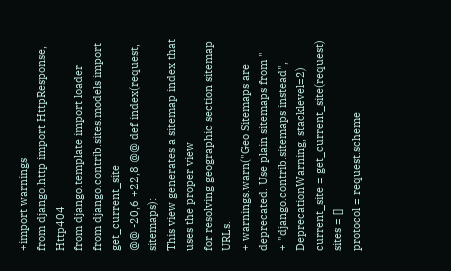+import warnings
from django.http import HttpResponse, Http404
from django.template import loader
from django.contrib.sites.models import get_current_site
@@ -20,6 +22,8 @@ def index(request, sitemaps):
This view generates a sitemap index that uses the proper view
for resolving geographic section sitemap URLs.
+ warnings.warn("Geo Sitemaps are deprecated. Use plain sitemaps from "
+ "django.contrib.sitemaps instead", DeprecationWarning, stacklevel=2)
current_site = get_current_site(request)
sites = []
protocol = request.scheme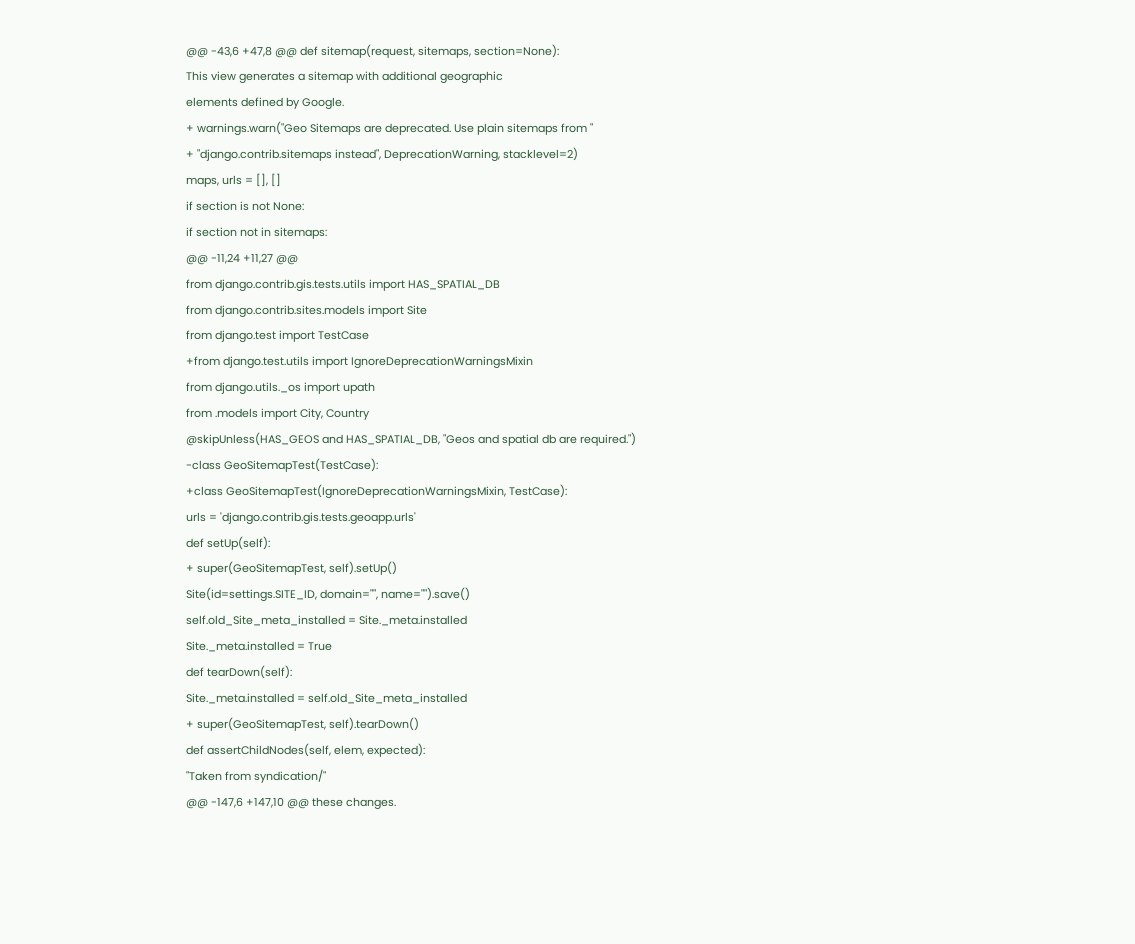@@ -43,6 +47,8 @@ def sitemap(request, sitemaps, section=None):
This view generates a sitemap with additional geographic
elements defined by Google.
+ warnings.warn("Geo Sitemaps are deprecated. Use plain sitemaps from "
+ "django.contrib.sitemaps instead", DeprecationWarning, stacklevel=2)
maps, urls = [], []
if section is not None:
if section not in sitemaps:
@@ -11,24 +11,27 @@
from django.contrib.gis.tests.utils import HAS_SPATIAL_DB
from django.contrib.sites.models import Site
from django.test import TestCase
+from django.test.utils import IgnoreDeprecationWarningsMixin
from django.utils._os import upath
from .models import City, Country
@skipUnless(HAS_GEOS and HAS_SPATIAL_DB, "Geos and spatial db are required.")
-class GeoSitemapTest(TestCase):
+class GeoSitemapTest(IgnoreDeprecationWarningsMixin, TestCase):
urls = 'django.contrib.gis.tests.geoapp.urls'
def setUp(self):
+ super(GeoSitemapTest, self).setUp()
Site(id=settings.SITE_ID, domain="", name="").save()
self.old_Site_meta_installed = Site._meta.installed
Site._meta.installed = True
def tearDown(self):
Site._meta.installed = self.old_Site_meta_installed
+ super(GeoSitemapTest, self).tearDown()
def assertChildNodes(self, elem, expected):
"Taken from syndication/"
@@ -147,6 +147,10 @@ these changes.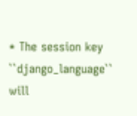* The session key ``django_language`` will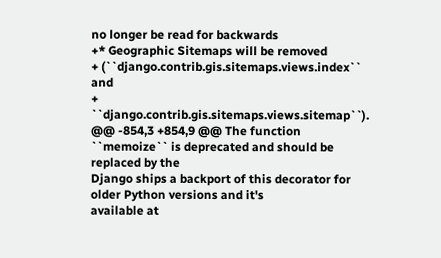no longer be read for backwards
+* Geographic Sitemaps will be removed
+ (``django.contrib.gis.sitemaps.views.index`` and
+ ``django.contrib.gis.sitemaps.views.sitemap``).
@@ -854,3 +854,9 @@ The function ``memoize`` is deprecated and should be replaced by the
Django ships a backport of this decorator for older Python versions and it's
available at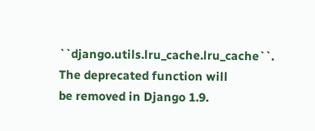``django.utils.lru_cache.lru_cache``. The deprecated function will
be removed in Django 1.9.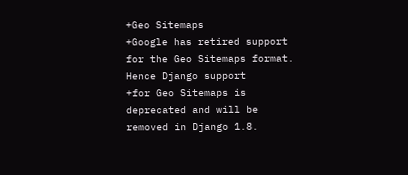+Geo Sitemaps
+Google has retired support for the Geo Sitemaps format. Hence Django support
+for Geo Sitemaps is deprecated and will be removed in Django 1.8.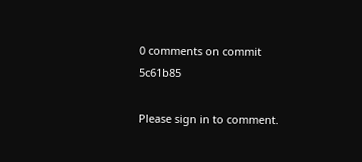0 comments on commit 5c61b85

Please sign in to comment.